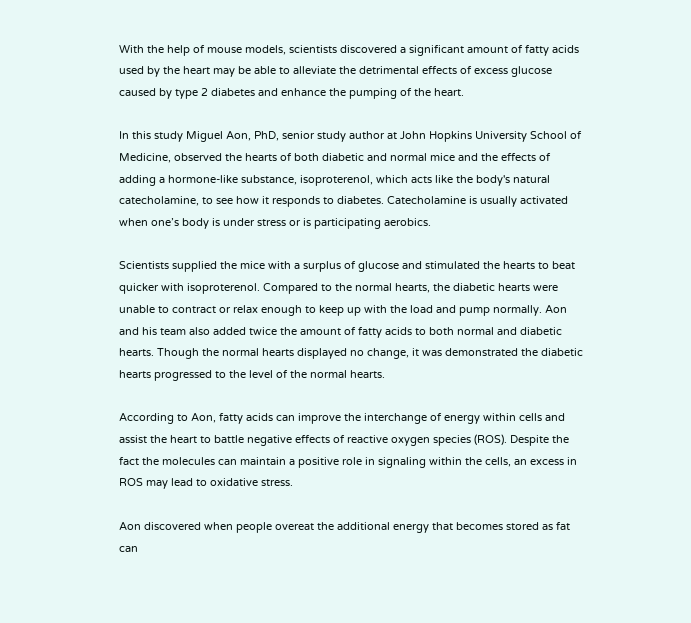With the help of mouse models, scientists discovered a significant amount of fatty acids used by the heart may be able to alleviate the detrimental effects of excess glucose caused by type 2 diabetes and enhance the pumping of the heart.

In this study Miguel Aon, PhD, senior study author at John Hopkins University School of Medicine, observed the hearts of both diabetic and normal mice and the effects of adding a hormone-like substance, isoproterenol, which acts like the body's natural catecholamine, to see how it responds to diabetes. Catecholamine is usually activated when one’s body is under stress or is participating aerobics.

Scientists supplied the mice with a surplus of glucose and stimulated the hearts to beat quicker with isoproterenol. Compared to the normal hearts, the diabetic hearts were unable to contract or relax enough to keep up with the load and pump normally. Aon and his team also added twice the amount of fatty acids to both normal and diabetic hearts. Though the normal hearts displayed no change, it was demonstrated the diabetic hearts progressed to the level of the normal hearts.

According to Aon, fatty acids can improve the interchange of energy within cells and assist the heart to battle negative effects of reactive oxygen species (ROS). Despite the fact the molecules can maintain a positive role in signaling within the cells, an excess in ROS may lead to oxidative stress.

Aon discovered when people overeat the additional energy that becomes stored as fat can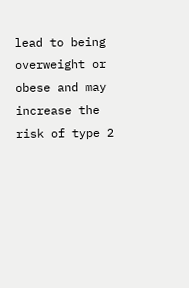lead to being overweight or obese and may increase the risk of type 2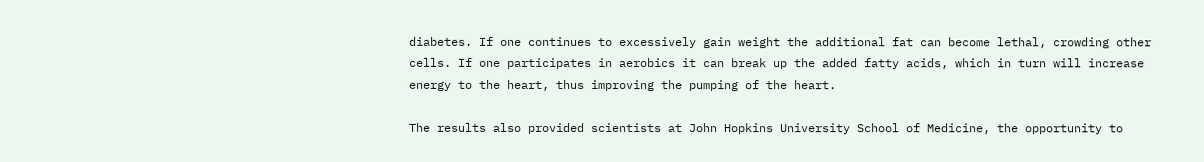diabetes. If one continues to excessively gain weight the additional fat can become lethal, crowding other cells. If one participates in aerobics it can break up the added fatty acids, which in turn will increase energy to the heart, thus improving the pumping of the heart.

The results also provided scientists at John Hopkins University School of Medicine, the opportunity to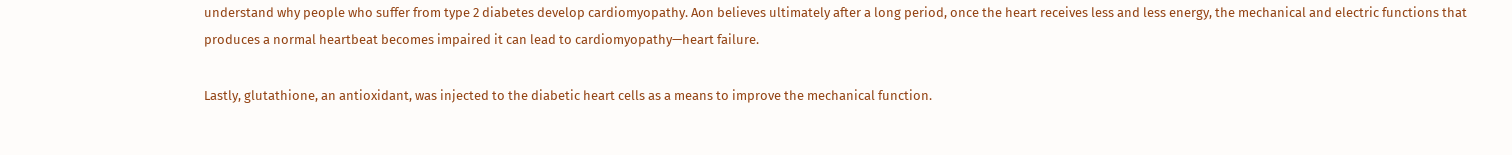understand why people who suffer from type 2 diabetes develop cardiomyopathy. Aon believes ultimately after a long period, once the heart receives less and less energy, the mechanical and electric functions that produces a normal heartbeat becomes impaired it can lead to cardiomyopathy—heart failure.

Lastly, glutathione, an antioxidant, was injected to the diabetic heart cells as a means to improve the mechanical function.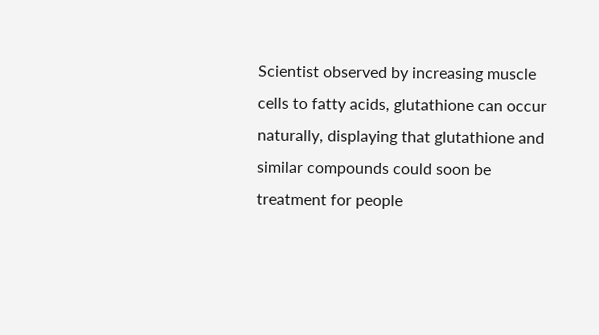Scientist observed by increasing muscle cells to fatty acids, glutathione can occur naturally, displaying that glutathione and similar compounds could soon be treatment for people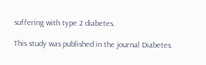suffering with type 2 diabetes.

This study was published in the journal Diabetes.